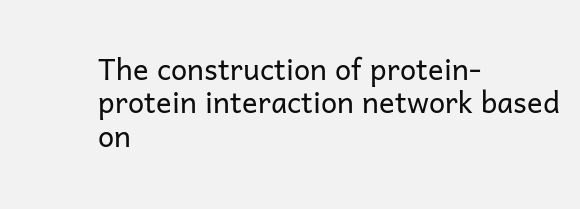The construction of protein-protein interaction network based on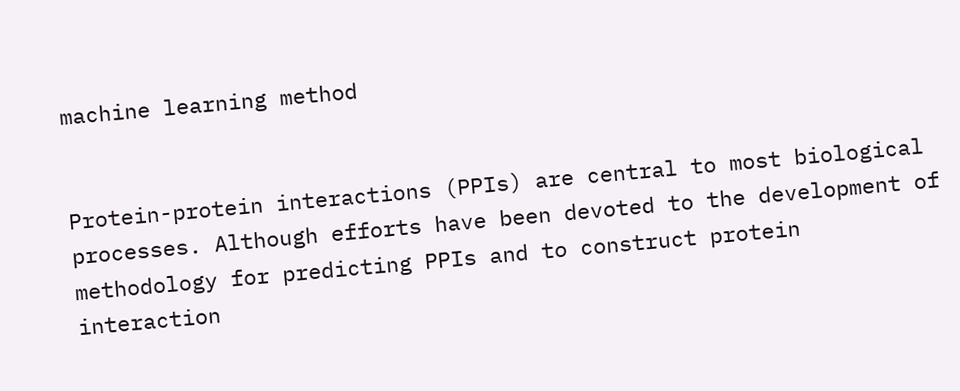machine learning method


Protein-protein interactions (PPIs) are central to most biological processes. Although efforts have been devoted to the development of methodology for predicting PPIs and to construct protein interaction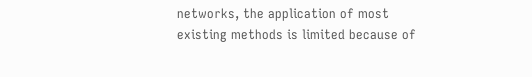networks, the application of most existing methods is limited because of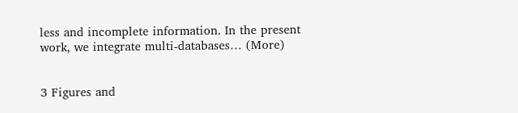less and incomplete information. In the present work, we integrate multi-databases… (More)


3 Figures and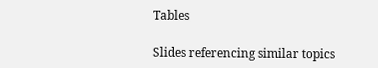Tables

Slides referencing similar topics